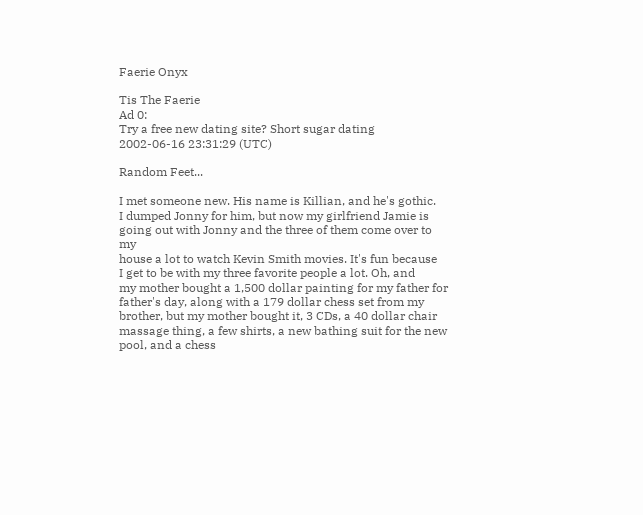Faerie Onyx

Tis The Faerie
Ad 0:
Try a free new dating site? Short sugar dating
2002-06-16 23:31:29 (UTC)

Random Feet...

I met someone new. His name is Killian, and he's gothic.
I dumped Jonny for him, but now my girlfriend Jamie is
going out with Jonny and the three of them come over to my
house a lot to watch Kevin Smith movies. It's fun because
I get to be with my three favorite people a lot. Oh, and
my mother bought a 1,500 dollar painting for my father for
father's day, along with a 179 dollar chess set from my
brother, but my mother bought it, 3 CDs, a 40 dollar chair
massage thing, a few shirts, a new bathing suit for the new
pool, and a chess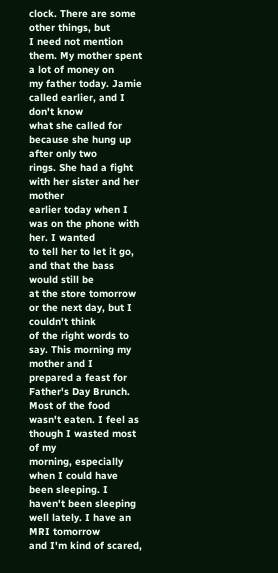clock. There are some other things, but
I need not mention them. My mother spent a lot of money on
my father today. Jamie called earlier, and I don't know
what she called for because she hung up after only two
rings. She had a fight with her sister and her mother
earlier today when I was on the phone with her. I wanted
to tell her to let it go, and that the bass would still be
at the store tomorrow or the next day, but I couldn't think
of the right words to say. This morning my mother and I
prepared a feast for Father's Day Brunch. Most of the food
wasn't eaten. I feel as though I wasted most of my
morning, especially when I could have been sleeping. I
haven't been sleeping well lately. I have an MRI tomorrow
and I'm kind of scared,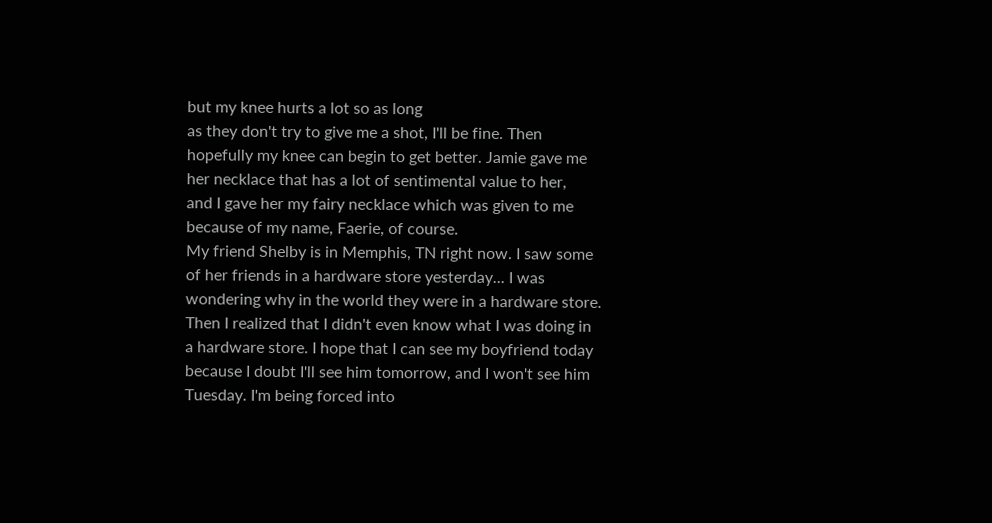but my knee hurts a lot so as long
as they don't try to give me a shot, I'll be fine. Then
hopefully my knee can begin to get better. Jamie gave me
her necklace that has a lot of sentimental value to her,
and I gave her my fairy necklace which was given to me
because of my name, Faerie, of course.
My friend Shelby is in Memphis, TN right now. I saw some
of her friends in a hardware store yesterday... I was
wondering why in the world they were in a hardware store.
Then I realized that I didn't even know what I was doing in
a hardware store. I hope that I can see my boyfriend today
because I doubt I'll see him tomorrow, and I won't see him
Tuesday. I'm being forced into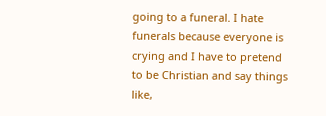going to a funeral. I hate
funerals because everyone is crying and I have to pretend
to be Christian and say things like,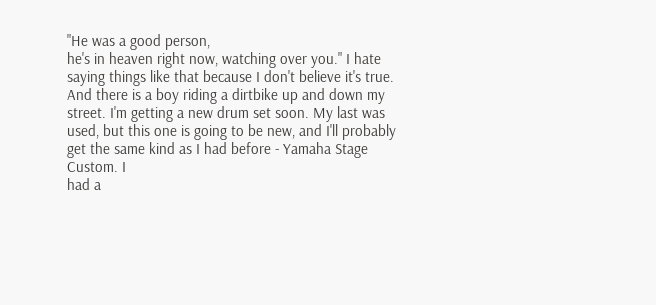"He was a good person,
he's in heaven right now, watching over you." I hate
saying things like that because I don't believe it's true.
And there is a boy riding a dirtbike up and down my
street. I'm getting a new drum set soon. My last was
used, but this one is going to be new, and I'll probably
get the same kind as I had before - Yamaha Stage Custom. I
had a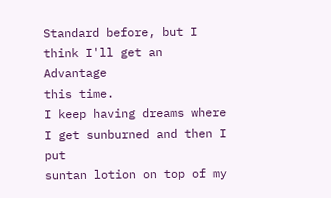Standard before, but I think I'll get an Advantage
this time.
I keep having dreams where I get sunburned and then I put
suntan lotion on top of my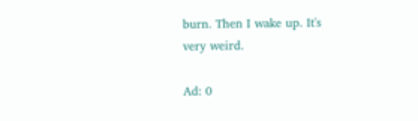burn. Then I wake up. It's
very weird.

Ad: 0